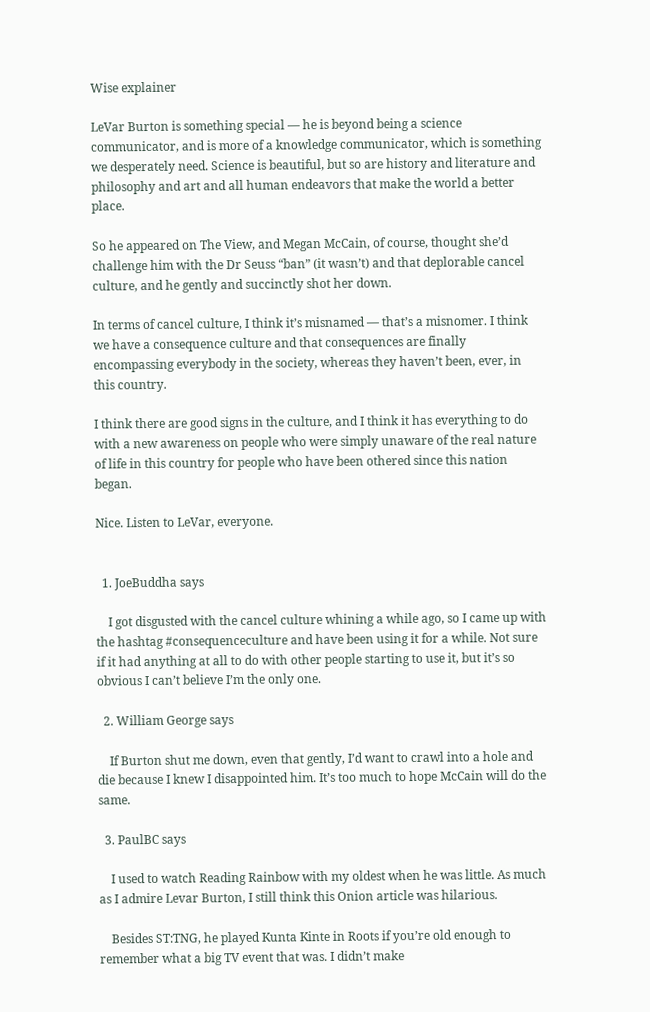Wise explainer

LeVar Burton is something special — he is beyond being a science communicator, and is more of a knowledge communicator, which is something we desperately need. Science is beautiful, but so are history and literature and philosophy and art and all human endeavors that make the world a better place.

So he appeared on The View, and Megan McCain, of course, thought she’d challenge him with the Dr Seuss “ban” (it wasn’t) and that deplorable cancel culture, and he gently and succinctly shot her down.

In terms of cancel culture, I think it’s misnamed — that’s a misnomer. I think we have a consequence culture and that consequences are finally encompassing everybody in the society, whereas they haven’t been, ever, in this country.

I think there are good signs in the culture, and I think it has everything to do with a new awareness on people who were simply unaware of the real nature of life in this country for people who have been othered since this nation began.

Nice. Listen to LeVar, everyone.


  1. JoeBuddha says

    I got disgusted with the cancel culture whining a while ago, so I came up with the hashtag #consequenceculture and have been using it for a while. Not sure if it had anything at all to do with other people starting to use it, but it’s so obvious I can’t believe I’m the only one.

  2. William George says

    If Burton shut me down, even that gently, I’d want to crawl into a hole and die because I knew I disappointed him. It’s too much to hope McCain will do the same.

  3. PaulBC says

    I used to watch Reading Rainbow with my oldest when he was little. As much as I admire Levar Burton, I still think this Onion article was hilarious.

    Besides ST:TNG, he played Kunta Kinte in Roots if you’re old enough to remember what a big TV event that was. I didn’t make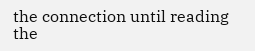the connection until reading the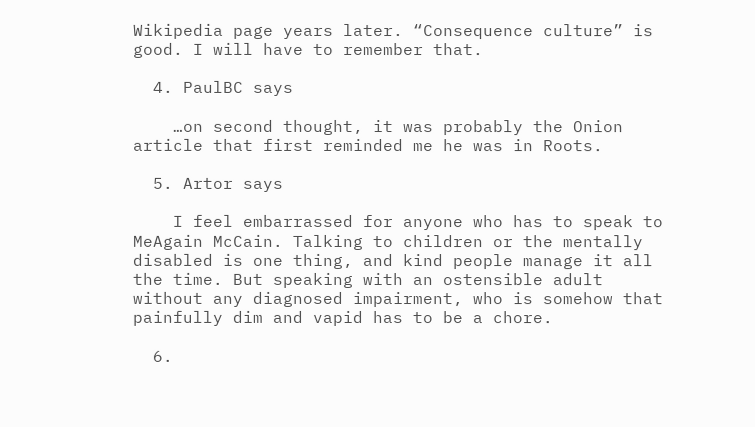Wikipedia page years later. “Consequence culture” is good. I will have to remember that.

  4. PaulBC says

    …on second thought, it was probably the Onion article that first reminded me he was in Roots.

  5. Artor says

    I feel embarrassed for anyone who has to speak to MeAgain McCain. Talking to children or the mentally disabled is one thing, and kind people manage it all the time. But speaking with an ostensible adult without any diagnosed impairment, who is somehow that painfully dim and vapid has to be a chore.

  6.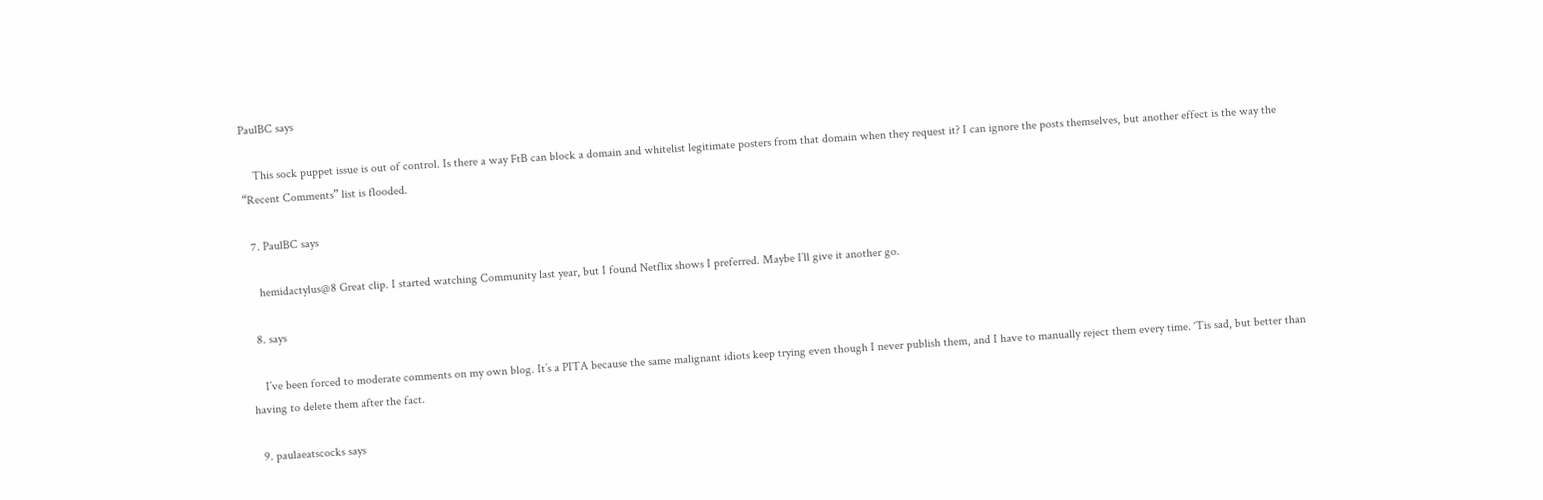PaulBC says

    This sock puppet issue is out of control. Is there a way FtB can block a domain and whitelist legitimate posters from that domain when they request it? I can ignore the posts themselves, but another effect is the way the “Recent Comments” list is flooded.

  7. PaulBC says

    hemidactylus@8 Great clip. I started watching Community last year, but I found Netflix shows I preferred. Maybe I’ll give it another go.

  8. says

    I’ve been forced to moderate comments on my own blog. It’s a PITA because the same malignant idiots keep trying even though I never publish them, and I have to manually reject them every time. ‘Tis sad, but better than having to delete them after the fact.

  9. paulaeatscocks says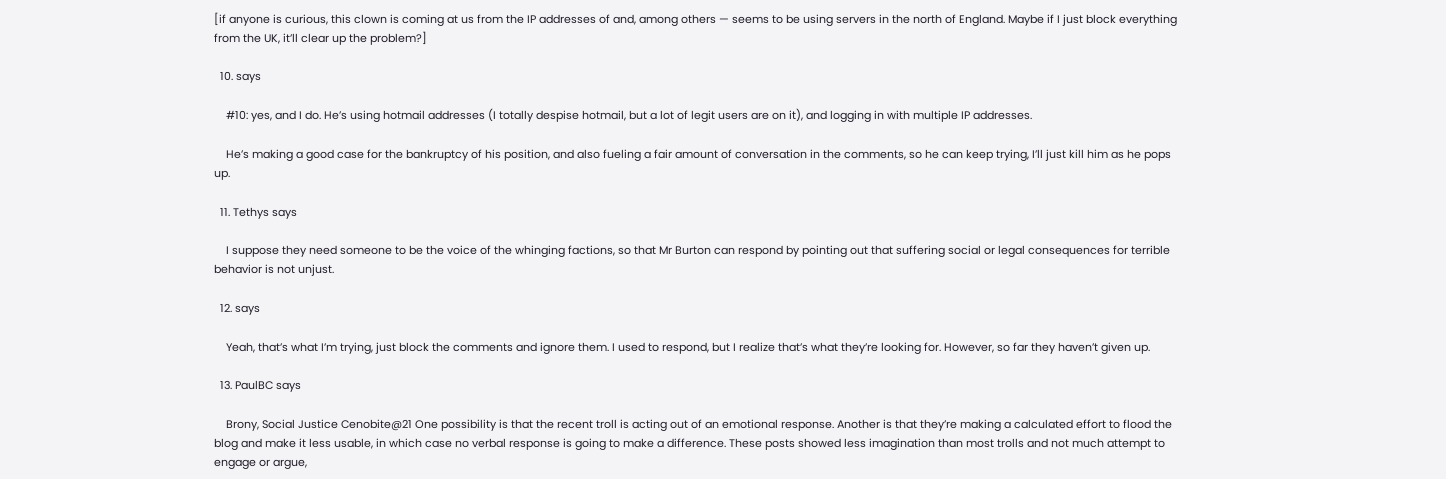[if anyone is curious, this clown is coming at us from the IP addresses of and, among others — seems to be using servers in the north of England. Maybe if I just block everything from the UK, it’ll clear up the problem?]

  10. says

    #10: yes, and I do. He’s using hotmail addresses (I totally despise hotmail, but a lot of legit users are on it), and logging in with multiple IP addresses.

    He’s making a good case for the bankruptcy of his position, and also fueling a fair amount of conversation in the comments, so he can keep trying, I’ll just kill him as he pops up.

  11. Tethys says

    I suppose they need someone to be the voice of the whinging factions, so that Mr Burton can respond by pointing out that suffering social or legal consequences for terrible behavior is not unjust.

  12. says

    Yeah, that’s what I’m trying, just block the comments and ignore them. I used to respond, but I realize that’s what they’re looking for. However, so far they haven’t given up.

  13. PaulBC says

    Brony, Social Justice Cenobite@21 One possibility is that the recent troll is acting out of an emotional response. Another is that they’re making a calculated effort to flood the blog and make it less usable, in which case no verbal response is going to make a difference. These posts showed less imagination than most trolls and not much attempt to engage or argue,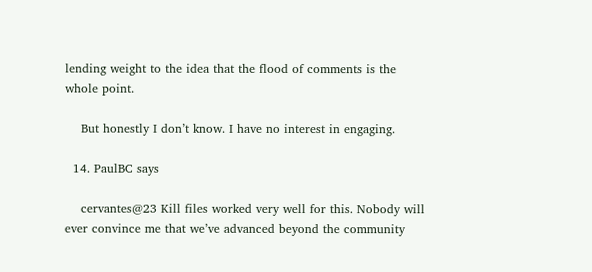lending weight to the idea that the flood of comments is the whole point.

    But honestly I don’t know. I have no interest in engaging.

  14. PaulBC says

    cervantes@23 Kill files worked very well for this. Nobody will ever convince me that we’ve advanced beyond the community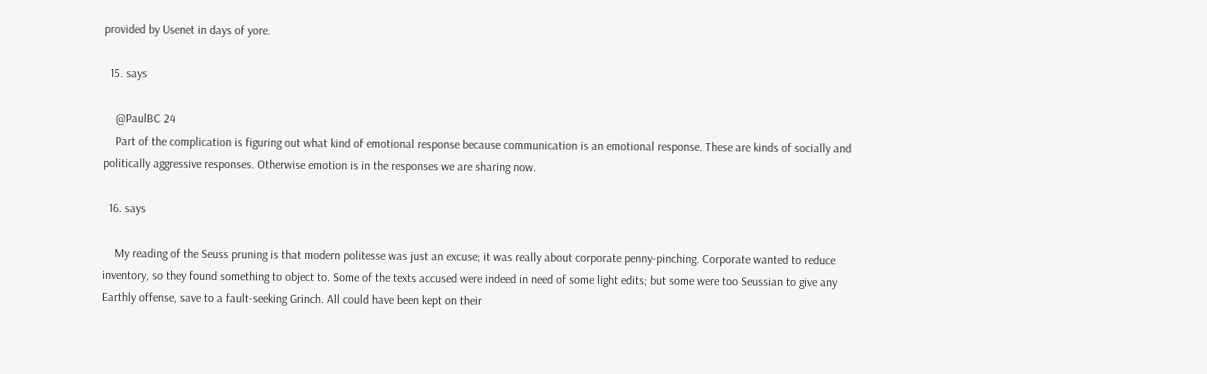provided by Usenet in days of yore.

  15. says

    @PaulBC 24
    Part of the complication is figuring out what kind of emotional response because communication is an emotional response. These are kinds of socially and politically aggressive responses. Otherwise emotion is in the responses we are sharing now.

  16. says

    My reading of the Seuss pruning is that modern politesse was just an excuse; it was really about corporate penny-pinching. Corporate wanted to reduce inventory, so they found something to object to. Some of the texts accused were indeed in need of some light edits; but some were too Seussian to give any Earthly offense, save to a fault-seeking Grinch. All could have been kept on their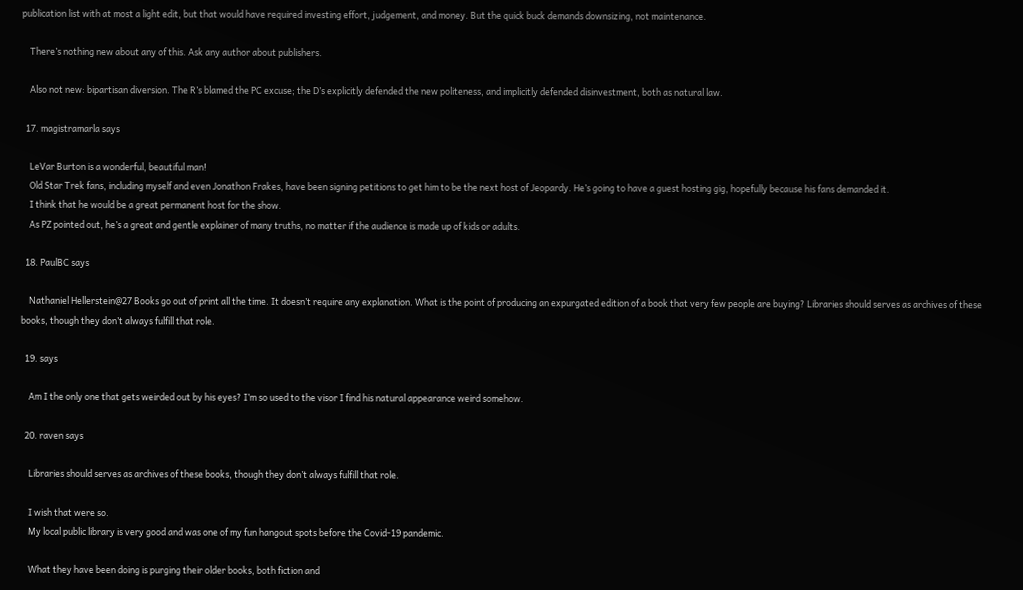publication list with at most a light edit, but that would have required investing effort, judgement, and money. But the quick buck demands downsizing, not maintenance.

    There’s nothing new about any of this. Ask any author about publishers.

    Also not new: bipartisan diversion. The R’s blamed the PC excuse; the D’s explicitly defended the new politeness, and implicitly defended disinvestment, both as natural law.

  17. magistramarla says

    LeVar Burton is a wonderful, beautiful man!
    Old Star Trek fans, including myself and even Jonathon Frakes, have been signing petitions to get him to be the next host of Jeopardy. He’s going to have a guest hosting gig, hopefully because his fans demanded it.
    I think that he would be a great permanent host for the show.
    As PZ pointed out, he’s a great and gentle explainer of many truths, no matter if the audience is made up of kids or adults.

  18. PaulBC says

    Nathaniel Hellerstein@27 Books go out of print all the time. It doesn’t require any explanation. What is the point of producing an expurgated edition of a book that very few people are buying? Libraries should serves as archives of these books, though they don’t always fulfill that role.

  19. says

    Am I the only one that gets weirded out by his eyes? I’m so used to the visor I find his natural appearance weird somehow.

  20. raven says

    Libraries should serves as archives of these books, though they don’t always fulfill that role.

    I wish that were so.
    My local public library is very good and was one of my fun hangout spots before the Covid-19 pandemic.

    What they have been doing is purging their older books, both fiction and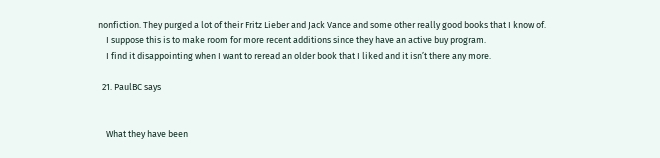nonfiction. They purged a lot of their Fritz Lieber and Jack Vance and some other really good books that I know of.
    I suppose this is to make room for more recent additions since they have an active buy program.
    I find it disappointing when I want to reread an older book that I liked and it isn’t there any more.

  21. PaulBC says


    What they have been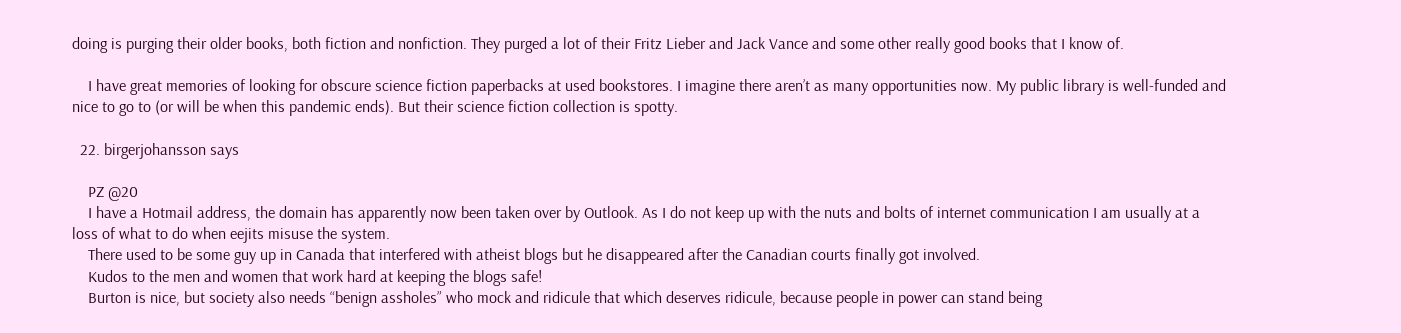doing is purging their older books, both fiction and nonfiction. They purged a lot of their Fritz Lieber and Jack Vance and some other really good books that I know of.

    I have great memories of looking for obscure science fiction paperbacks at used bookstores. I imagine there aren’t as many opportunities now. My public library is well-funded and nice to go to (or will be when this pandemic ends). But their science fiction collection is spotty.

  22. birgerjohansson says

    PZ @20
    I have a Hotmail address, the domain has apparently now been taken over by Outlook. As I do not keep up with the nuts and bolts of internet communication I am usually at a loss of what to do when eejits misuse the system.
    There used to be some guy up in Canada that interfered with atheist blogs but he disappeared after the Canadian courts finally got involved.
    Kudos to the men and women that work hard at keeping the blogs safe!
    Burton is nice, but society also needs “benign assholes” who mock and ridicule that which deserves ridicule, because people in power can stand being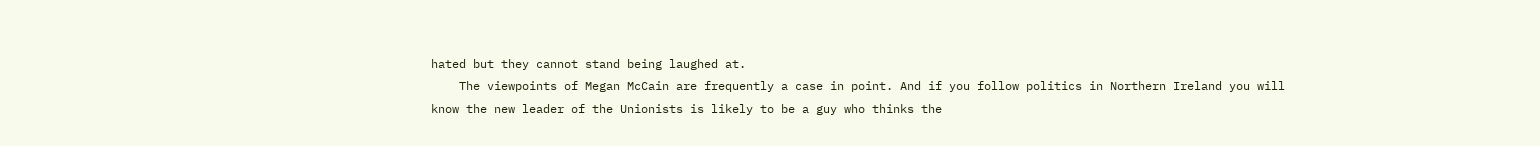hated but they cannot stand being laughed at.
    The viewpoints of Megan McCain are frequently a case in point. And if you follow politics in Northern Ireland you will know the new leader of the Unionists is likely to be a guy who thinks the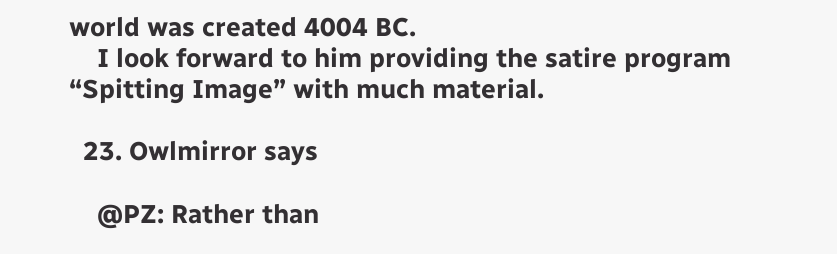world was created 4004 BC.
    I look forward to him providing the satire program “Spitting Image” with much material.

  23. Owlmirror says

    @PZ: Rather than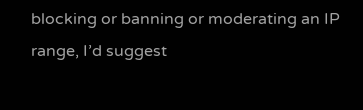blocking or banning or moderating an IP range, I’d suggest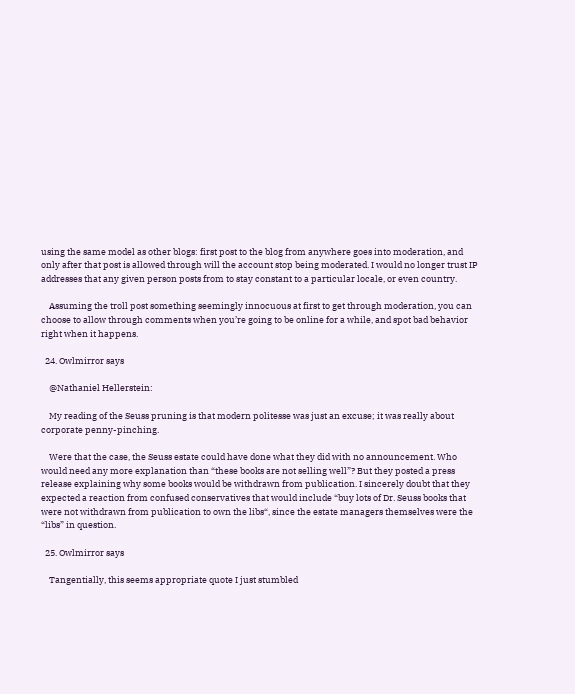using the same model as other blogs: first post to the blog from anywhere goes into moderation, and only after that post is allowed through will the account stop being moderated. I would no longer trust IP addresses that any given person posts from to stay constant to a particular locale, or even country.

    Assuming the troll post something seemingly innocuous at first to get through moderation, you can choose to allow through comments when you’re going to be online for a while, and spot bad behavior right when it happens.

  24. Owlmirror says

    @Nathaniel Hellerstein:

    My reading of the Seuss pruning is that modern politesse was just an excuse; it was really about corporate penny-pinching.

    Were that the case, the Seuss estate could have done what they did with no announcement. Who would need any more explanation than “these books are not selling well”? But they posted a press release explaining why some books would be withdrawn from publication. I sincerely doubt that they expected a reaction from confused conservatives that would include “buy lots of Dr. Seuss books that were not withdrawn from publication to own the libs“, since the estate managers themselves were the “libs” in question.

  25. Owlmirror says

    Tangentially, this seems appropriate quote I just stumbled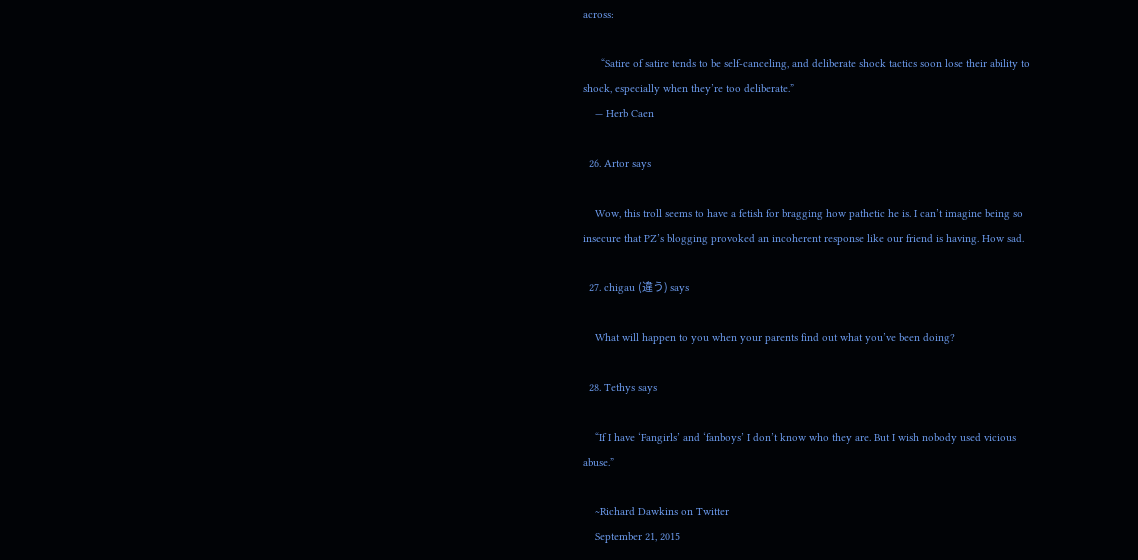across:

      “Satire of satire tends to be self-canceling, and deliberate shock tactics soon lose their ability to shock, especially when they’re too deliberate.”
    — Herb Caen

  26. Artor says

    Wow, this troll seems to have a fetish for bragging how pathetic he is. I can’t imagine being so insecure that PZ’s blogging provoked an incoherent response like our friend is having. How sad.

  27. chigau (違う) says

    What will happen to you when your parents find out what you’ve been doing?

  28. Tethys says

    “If I have ‘Fangirls’ and ‘fanboys’ I don’t know who they are. But I wish nobody used vicious abuse.”

    ~Richard Dawkins on Twitter
    September 21, 2015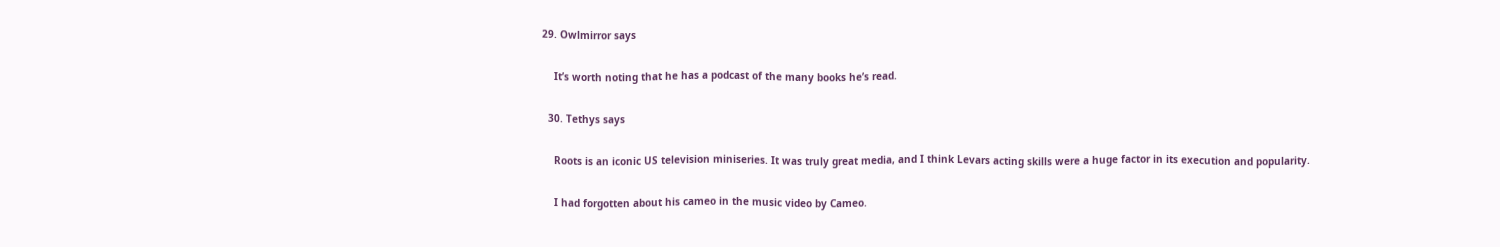29. Owlmirror says

    It’s worth noting that he has a podcast of the many books he’s read.

  30. Tethys says

    Roots is an iconic US television miniseries. It was truly great media, and I think Levars acting skills were a huge factor in its execution and popularity.

    I had forgotten about his cameo in the music video by Cameo.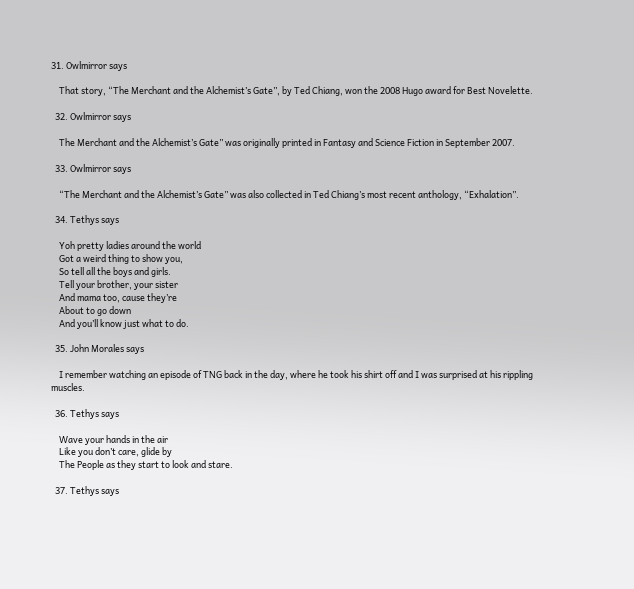31. Owlmirror says

    That story, “The Merchant and the Alchemist’s Gate”, by Ted Chiang, won the 2008 Hugo award for Best Novelette.

  32. Owlmirror says

    The Merchant and the Alchemist’s Gate” was originally printed in Fantasy and Science Fiction in September 2007.

  33. Owlmirror says

    “The Merchant and the Alchemist’s Gate” was also collected in Ted Chiang’s most recent anthology, “Exhalation”.

  34. Tethys says

    Yoh pretty ladies around the world
    Got a weird thing to show you,
    So tell all the boys and girls.
    Tell your brother, your sister
    And mama too, cause they’re
    About to go down
    And you’ll know just what to do.

  35. John Morales says

    I remember watching an episode of TNG back in the day, where he took his shirt off and I was surprised at his rippling muscles.

  36. Tethys says

    Wave your hands in the air
    Like you don’t care, glide by
    The People as they start to look and stare.

  37. Tethys says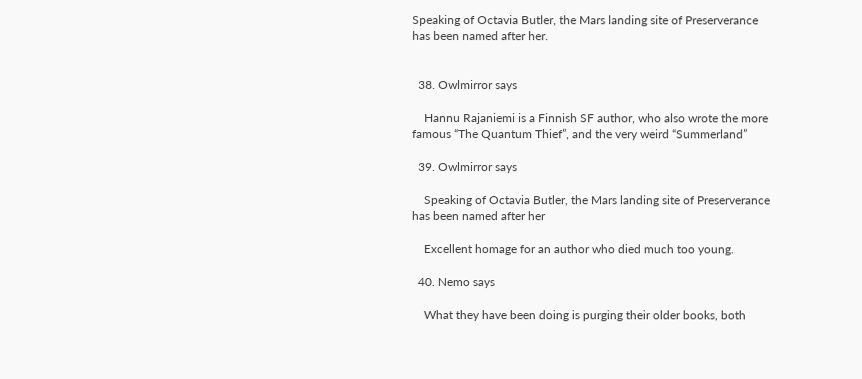Speaking of Octavia Butler, the Mars landing site of Preserverance has been named after her.


  38. Owlmirror says

    Hannu Rajaniemi is a Finnish SF author, who also wrote the more famous “The Quantum Thief”, and the very weird “Summerland”

  39. Owlmirror says

    Speaking of Octavia Butler, the Mars landing site of Preserverance has been named after her

    Excellent homage for an author who died much too young.

  40. Nemo says

    What they have been doing is purging their older books, both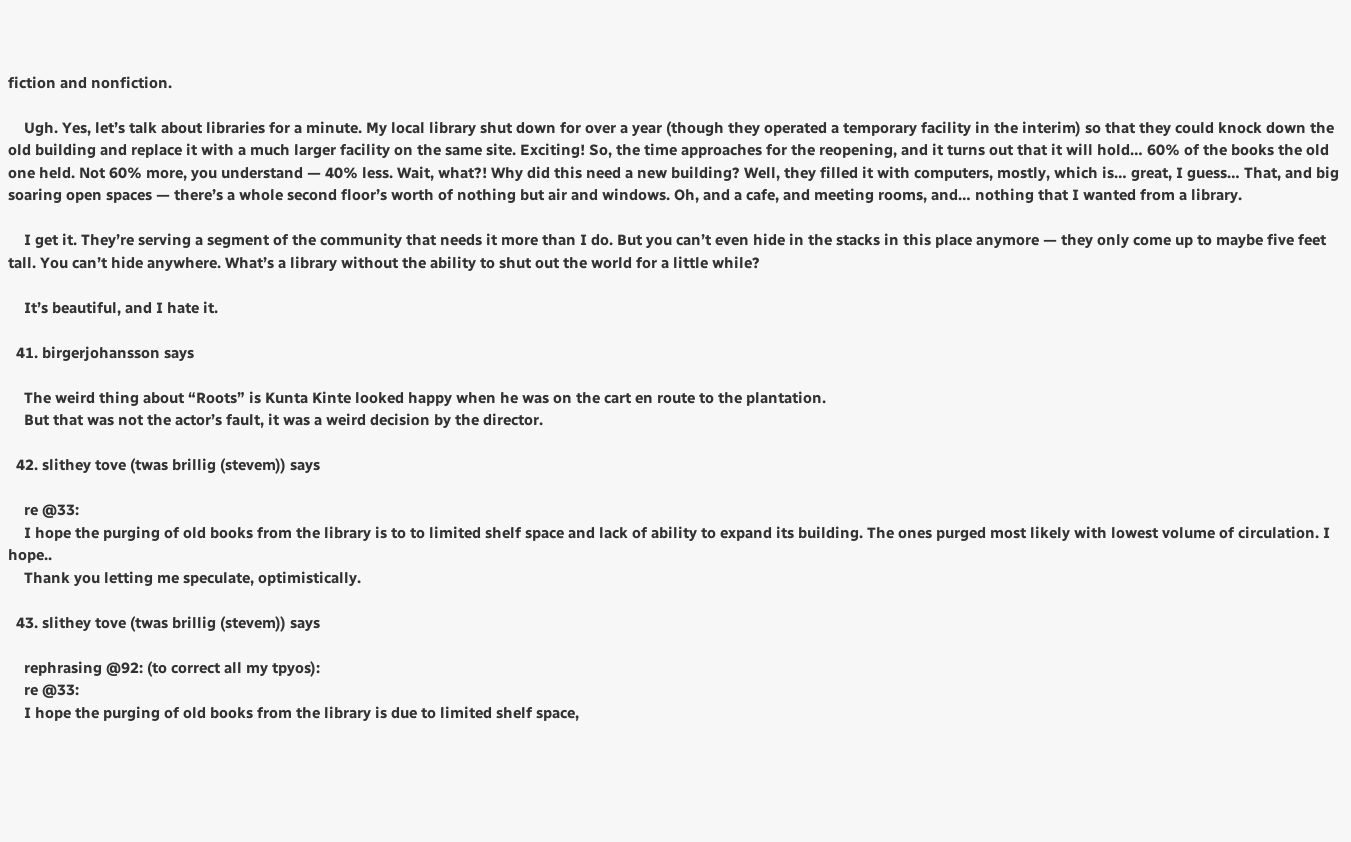fiction and nonfiction.

    Ugh. Yes, let’s talk about libraries for a minute. My local library shut down for over a year (though they operated a temporary facility in the interim) so that they could knock down the old building and replace it with a much larger facility on the same site. Exciting! So, the time approaches for the reopening, and it turns out that it will hold… 60% of the books the old one held. Not 60% more, you understand — 40% less. Wait, what?! Why did this need a new building? Well, they filled it with computers, mostly, which is… great, I guess… That, and big soaring open spaces — there’s a whole second floor’s worth of nothing but air and windows. Oh, and a cafe, and meeting rooms, and… nothing that I wanted from a library.

    I get it. They’re serving a segment of the community that needs it more than I do. But you can’t even hide in the stacks in this place anymore — they only come up to maybe five feet tall. You can’t hide anywhere. What’s a library without the ability to shut out the world for a little while?

    It’s beautiful, and I hate it.

  41. birgerjohansson says

    The weird thing about “Roots” is Kunta Kinte looked happy when he was on the cart en route to the plantation.
    But that was not the actor’s fault, it was a weird decision by the director.

  42. slithey tove (twas brillig (stevem)) says

    re @33:
    I hope the purging of old books from the library is to to limited shelf space and lack of ability to expand its building. The ones purged most likely with lowest volume of circulation. I hope..
    Thank you letting me speculate, optimistically.

  43. slithey tove (twas brillig (stevem)) says

    rephrasing @92: (to correct all my tpyos):
    re @33:
    I hope the purging of old books from the library is due to limited shelf space,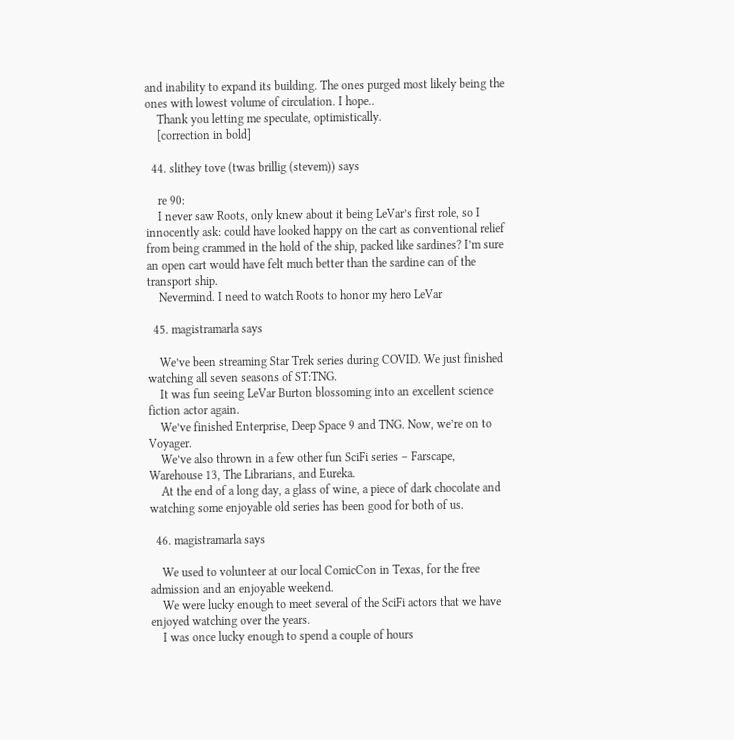and inability to expand its building. The ones purged most likely being the ones with lowest volume of circulation. I hope..
    Thank you letting me speculate, optimistically.
    [correction in bold]

  44. slithey tove (twas brillig (stevem)) says

    re 90:
    I never saw Roots, only knew about it being LeVar’s first role, so I innocently ask: could have looked happy on the cart as conventional relief from being crammed in the hold of the ship, packed like sardines? I’m sure an open cart would have felt much better than the sardine can of the transport ship.
    Nevermind. I need to watch Roots to honor my hero LeVar

  45. magistramarla says

    We’ve been streaming Star Trek series during COVID. We just finished watching all seven seasons of ST:TNG.
    It was fun seeing LeVar Burton blossoming into an excellent science fiction actor again.
    We’ve finished Enterprise, Deep Space 9 and TNG. Now, we’re on to Voyager.
    We’ve also thrown in a few other fun SciFi series – Farscape, Warehouse 13, The Librarians, and Eureka.
    At the end of a long day, a glass of wine, a piece of dark chocolate and watching some enjoyable old series has been good for both of us.

  46. magistramarla says

    We used to volunteer at our local ComicCon in Texas, for the free admission and an enjoyable weekend.
    We were lucky enough to meet several of the SciFi actors that we have enjoyed watching over the years.
    I was once lucky enough to spend a couple of hours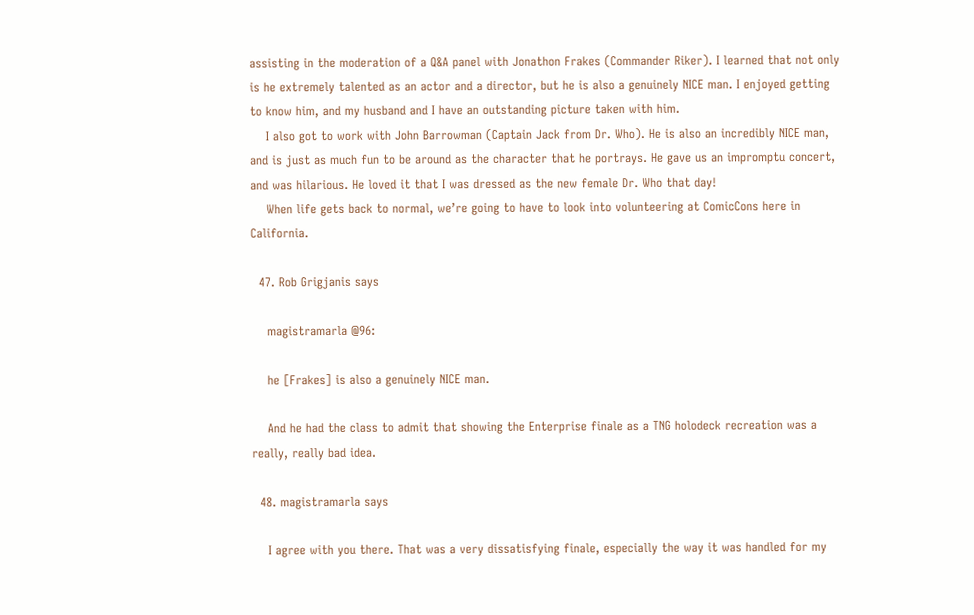assisting in the moderation of a Q&A panel with Jonathon Frakes (Commander Riker). I learned that not only is he extremely talented as an actor and a director, but he is also a genuinely NICE man. I enjoyed getting to know him, and my husband and I have an outstanding picture taken with him.
    I also got to work with John Barrowman (Captain Jack from Dr. Who). He is also an incredibly NICE man, and is just as much fun to be around as the character that he portrays. He gave us an impromptu concert, and was hilarious. He loved it that I was dressed as the new female Dr. Who that day!
    When life gets back to normal, we’re going to have to look into volunteering at ComicCons here in California.

  47. Rob Grigjanis says

    magistramarla @96:

    he [Frakes] is also a genuinely NICE man.

    And he had the class to admit that showing the Enterprise finale as a TNG holodeck recreation was a really, really bad idea.

  48. magistramarla says

    I agree with you there. That was a very dissatisfying finale, especially the way it was handled for my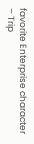favorite Enterprise character – Trip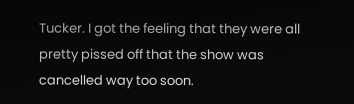Tucker. I got the feeling that they were all pretty pissed off that the show was cancelled way too soon.